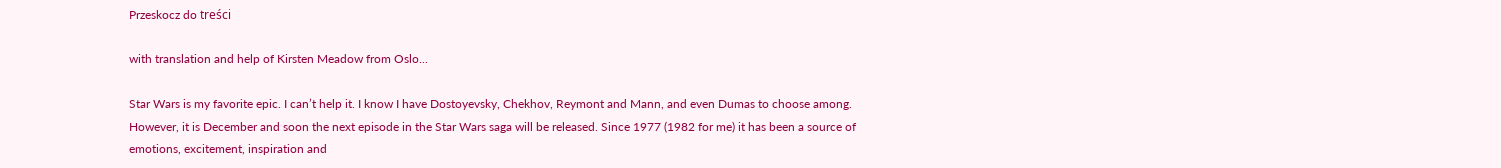Przeskocz do treści

with translation and help of Kirsten Meadow from Oslo...

Star Wars is my favorite epic. I can’t help it. I know I have Dostoyevsky, Chekhov, Reymont and Mann, and even Dumas to choose among. However, it is December and soon the next episode in the Star Wars saga will be released. Since 1977 (1982 for me) it has been a source of emotions, excitement, inspiration and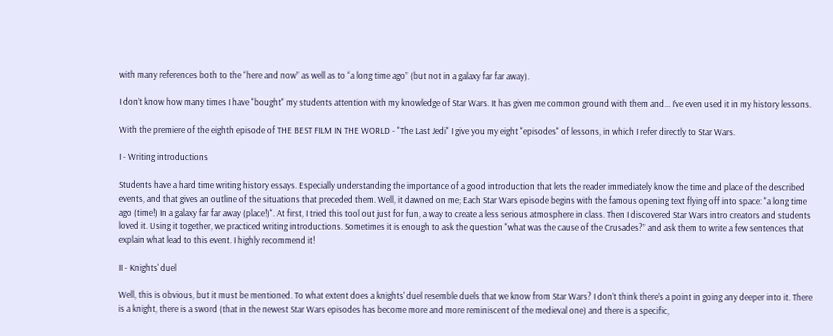with many references both to the “here and now” as well as to “a long time ago” (but not in a galaxy far far away).

I don’t know how many times I have "bought" my students attention with my knowledge of Star Wars. It has given me common ground with them and... I’ve even used it in my history lessons.

With the premiere of the eighth episode of THE BEST FILM IN THE WORLD - "The Last Jedi" I give you my eight "episodes" of lessons, in which I refer directly to Star Wars.

I - Writing introductions

Students have a hard time writing history essays. Especially understanding the importance of a good introduction that lets the reader immediately know the time and place of the described events, and that gives an outline of the situations that preceded them. Well, it dawned on me; Each Star Wars episode begins with the famous opening text flying off into space: "a long time ago (time!) In a galaxy far far away (place!)". At first, I tried this tool out just for fun, a way to create a less serious atmosphere in class. Then I discovered Star Wars intro creators and students loved it. Using it together, we practiced writing introductions. Sometimes it is enough to ask the question "what was the cause of the Crusades?” and ask them to write a few sentences that explain what lead to this event. I highly recommend it!

II - Knights' duel

Well, this is obvious, but it must be mentioned. To what extent does a knights' duel resemble duels that we know from Star Wars? I don’t think there’s a point in going any deeper into it. There is a knight, there is a sword (that in the newest Star Wars episodes has become more and more reminiscent of the medieval one) and there is a specific,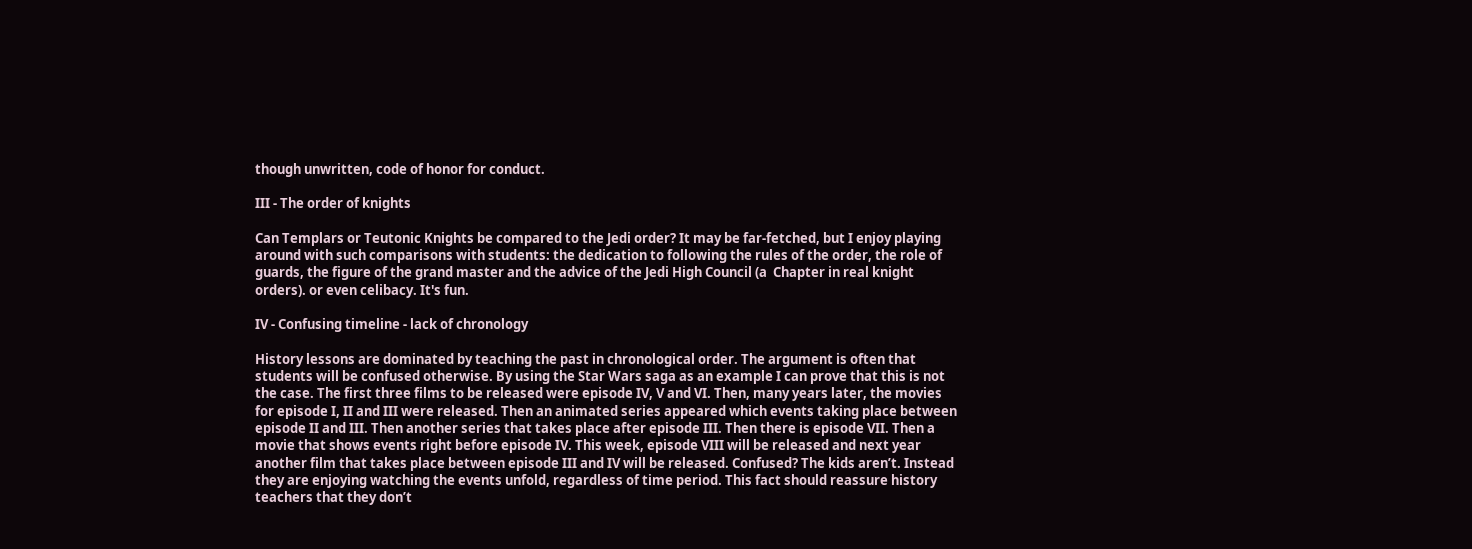though unwritten, code of honor for conduct.

III - The order of knights

Can Templars or Teutonic Knights be compared to the Jedi order? It may be far-fetched, but I enjoy playing around with such comparisons with students: the dedication to following the rules of the order, the role of guards, the figure of the grand master and the advice of the Jedi High Council (a  Chapter in real knight orders). or even celibacy. It's fun.

IV - Confusing timeline - lack of chronology

History lessons are dominated by teaching the past in chronological order. The argument is often that students will be confused otherwise. By using the Star Wars saga as an example I can prove that this is not the case. The first three films to be released were episode IV, V and VI. Then, many years later, the movies for episode I, II and III were released. Then an animated series appeared which events taking place between episode II and III. Then another series that takes place after episode III. Then there is episode VII. Then a movie that shows events right before episode IV. This week, episode VIII will be released and next year another film that takes place between episode III and IV will be released. Confused? The kids aren’t. Instead they are enjoying watching the events unfold, regardless of time period. This fact should reassure history teachers that they don’t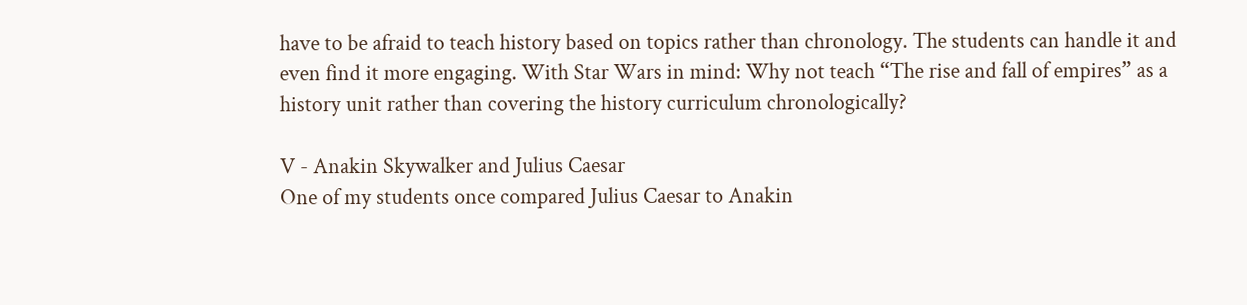have to be afraid to teach history based on topics rather than chronology. The students can handle it and even find it more engaging. With Star Wars in mind: Why not teach “The rise and fall of empires” as a history unit rather than covering the history curriculum chronologically?

V - Anakin Skywalker and Julius Caesar
One of my students once compared Julius Caesar to Anakin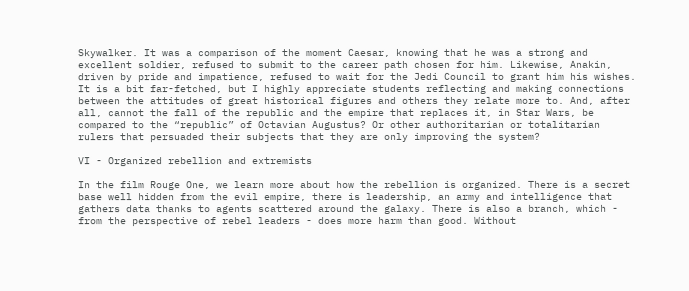Skywalker. It was a comparison of the moment Caesar, knowing that he was a strong and excellent soldier, refused to submit to the career path chosen for him. Likewise, Anakin, driven by pride and impatience, refused to wait for the Jedi Council to grant him his wishes. It is a bit far-fetched, but I highly appreciate students reflecting and making connections between the attitudes of great historical figures and others they relate more to. And, after all, cannot the fall of the republic and the empire that replaces it, in Star Wars, be compared to the “republic” of Octavian Augustus? Or other authoritarian or totalitarian rulers that persuaded their subjects that they are only improving the system?

VI - Organized rebellion and extremists

In the film Rouge One, we learn more about how the rebellion is organized. There is a secret base well hidden from the evil empire, there is leadership, an army and intelligence that gathers data thanks to agents scattered around the galaxy. There is also a branch, which - from the perspective of rebel leaders - does more harm than good. Without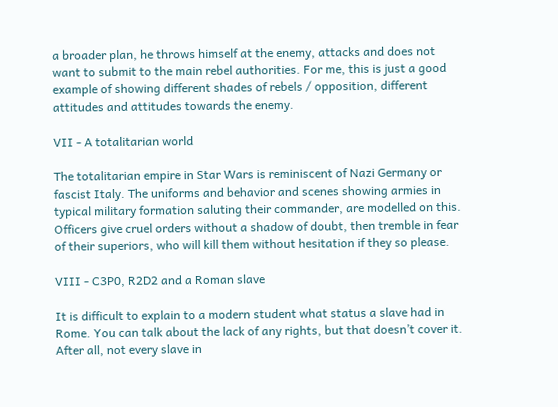a broader plan, he throws himself at the enemy, attacks and does not want to submit to the main rebel authorities. For me, this is just a good example of showing different shades of rebels / opposition, different attitudes and attitudes towards the enemy.

VII - A totalitarian world

The totalitarian empire in Star Wars is reminiscent of Nazi Germany or fascist Italy. The uniforms and behavior and scenes showing armies in typical military formation saluting their commander, are modelled on this. Officers give cruel orders without a shadow of doubt, then tremble in fear of their superiors, who will kill them without hesitation if they so please.

VIII - C3P0, R2D2 and a Roman slave

It is difficult to explain to a modern student what status a slave had in Rome. You can talk about the lack of any rights, but that doesn’t cover it. After all, not every slave in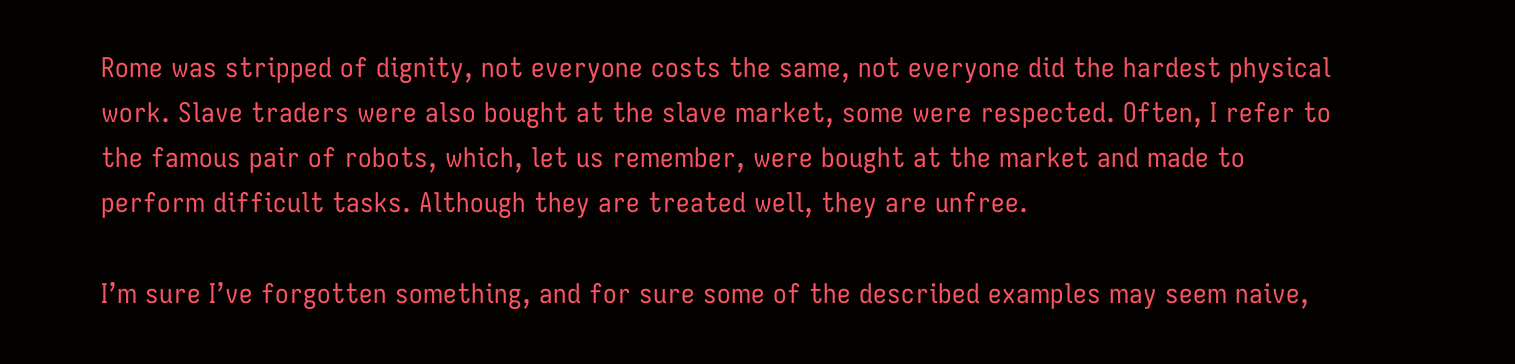Rome was stripped of dignity, not everyone costs the same, not everyone did the hardest physical work. Slave traders were also bought at the slave market, some were respected. Often, I refer to the famous pair of robots, which, let us remember, were bought at the market and made to perform difficult tasks. Although they are treated well, they are unfree.

I’m sure I’ve forgotten something, and for sure some of the described examples may seem naive,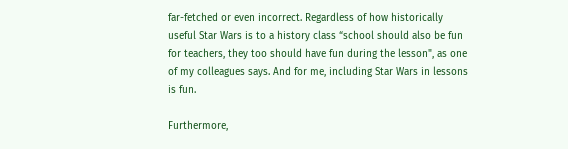far-fetched or even incorrect. Regardless of how historically useful Star Wars is to a history class “school should also be fun for teachers, they too should have fun during the lesson", as one of my colleagues says. And for me, including Star Wars in lessons is fun.

Furthermore,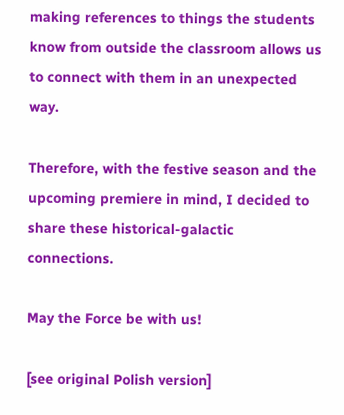making references to things the students know from outside the classroom allows us to connect with them in an unexpected way.

Therefore, with the festive season and the upcoming premiere in mind, I decided to share these historical-galactic connections.

May the Force be with us!

[see original Polish version]